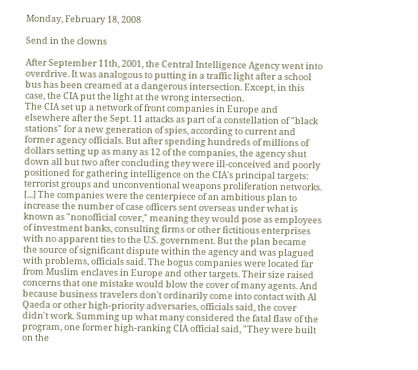Monday, February 18, 2008

Send in the clowns

After September 11th, 2001, the Central Intelligence Agency went into overdrive. It was analogous to putting in a traffic light after a school bus has been creamed at a dangerous intersection. Except, in this case, the CIA put the light at the wrong intersection.
The CIA set up a network of front companies in Europe and elsewhere after the Sept. 11 attacks as part of a constellation of "black stations" for a new generation of spies, according to current and former agency officials. But after spending hundreds of millions of dollars setting up as many as 12 of the companies, the agency shut down all but two after concluding they were ill-conceived and poorly positioned for gathering intelligence on the CIA's principal targets: terrorist groups and unconventional weapons proliferation networks. [...] The companies were the centerpiece of an ambitious plan to increase the number of case officers sent overseas under what is known as "nonofficial cover," meaning they would pose as employees of investment banks, consulting firms or other fictitious enterprises with no apparent ties to the U.S. government. But the plan became the source of significant dispute within the agency and was plagued with problems, officials said. The bogus companies were located far from Muslim enclaves in Europe and other targets. Their size raised concerns that one mistake would blow the cover of many agents. And because business travelers don't ordinarily come into contact with Al Qaeda or other high-priority adversaries, officials said, the cover didn't work. Summing up what many considered the fatal flaw of the program, one former high-ranking CIA official said, "They were built on the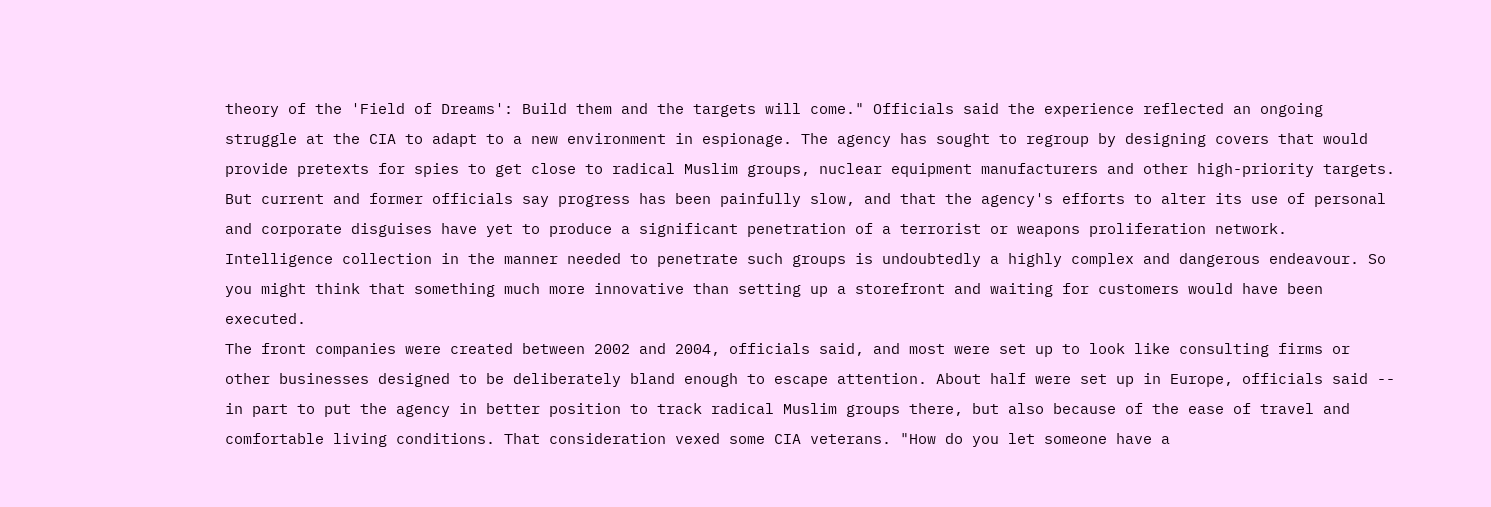theory of the 'Field of Dreams': Build them and the targets will come." Officials said the experience reflected an ongoing struggle at the CIA to adapt to a new environment in espionage. The agency has sought to regroup by designing covers that would provide pretexts for spies to get close to radical Muslim groups, nuclear equipment manufacturers and other high-priority targets. But current and former officials say progress has been painfully slow, and that the agency's efforts to alter its use of personal and corporate disguises have yet to produce a significant penetration of a terrorist or weapons proliferation network.
Intelligence collection in the manner needed to penetrate such groups is undoubtedly a highly complex and dangerous endeavour. So you might think that something much more innovative than setting up a storefront and waiting for customers would have been executed.
The front companies were created between 2002 and 2004, officials said, and most were set up to look like consulting firms or other businesses designed to be deliberately bland enough to escape attention. About half were set up in Europe, officials said -- in part to put the agency in better position to track radical Muslim groups there, but also because of the ease of travel and comfortable living conditions. That consideration vexed some CIA veterans. "How do you let someone have a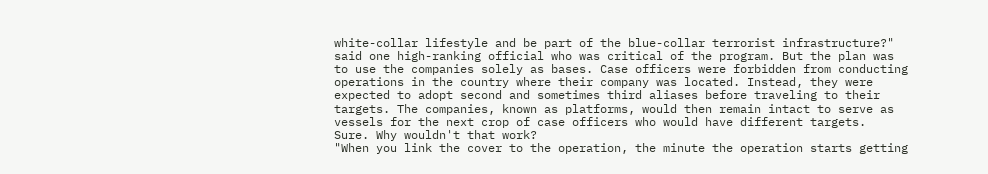white-collar lifestyle and be part of the blue-collar terrorist infrastructure?" said one high-ranking official who was critical of the program. But the plan was to use the companies solely as bases. Case officers were forbidden from conducting operations in the country where their company was located. Instead, they were expected to adopt second and sometimes third aliases before traveling to their targets. The companies, known as platforms, would then remain intact to serve as vessels for the next crop of case officers who would have different targets.
Sure. Why wouldn't that work?
"When you link the cover to the operation, the minute the operation starts getting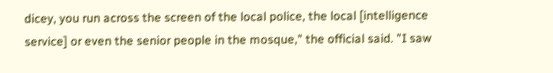dicey, you run across the screen of the local police, the local [intelligence service] or even the senior people in the mosque," the official said. "I saw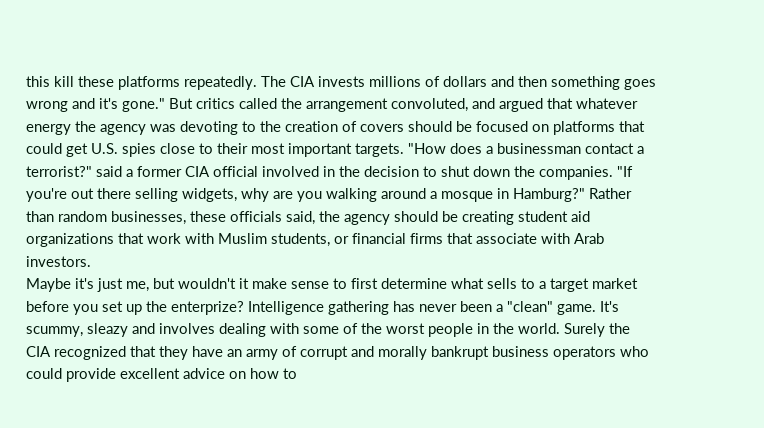this kill these platforms repeatedly. The CIA invests millions of dollars and then something goes wrong and it's gone." But critics called the arrangement convoluted, and argued that whatever energy the agency was devoting to the creation of covers should be focused on platforms that could get U.S. spies close to their most important targets. "How does a businessman contact a terrorist?" said a former CIA official involved in the decision to shut down the companies. "If you're out there selling widgets, why are you walking around a mosque in Hamburg?" Rather than random businesses, these officials said, the agency should be creating student aid organizations that work with Muslim students, or financial firms that associate with Arab investors.
Maybe it's just me, but wouldn't it make sense to first determine what sells to a target market before you set up the enterprize? Intelligence gathering has never been a "clean" game. It's scummy, sleazy and involves dealing with some of the worst people in the world. Surely the CIA recognized that they have an army of corrupt and morally bankrupt business operators who could provide excellent advice on how to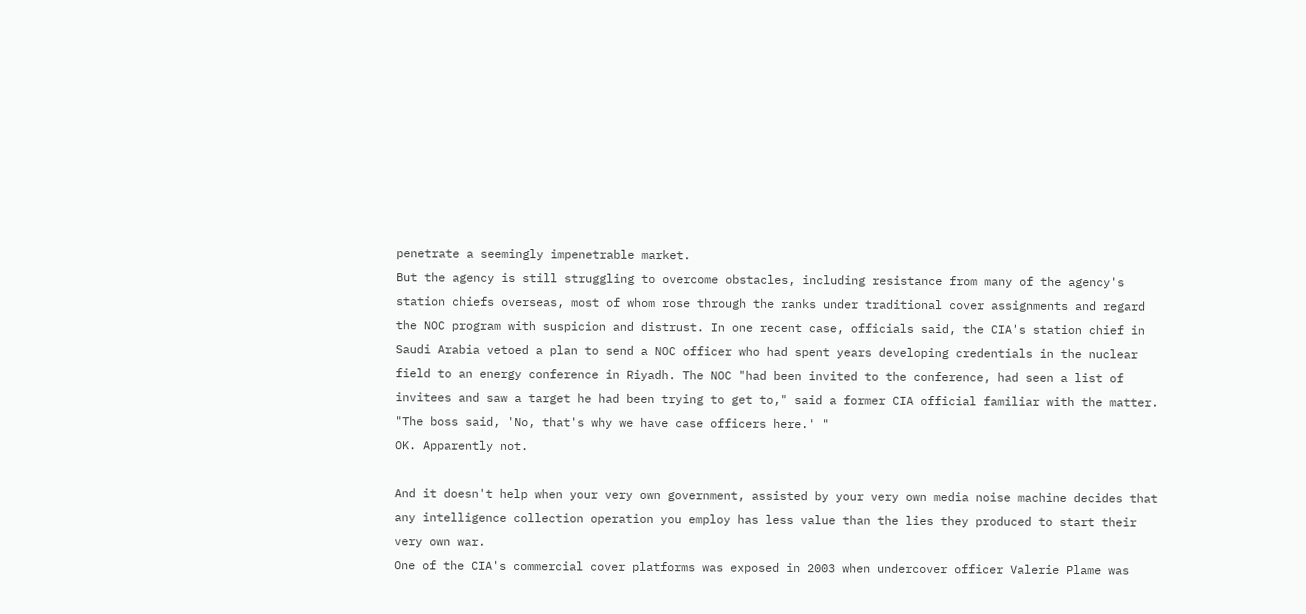penetrate a seemingly impenetrable market.
But the agency is still struggling to overcome obstacles, including resistance from many of the agency's station chiefs overseas, most of whom rose through the ranks under traditional cover assignments and regard the NOC program with suspicion and distrust. In one recent case, officials said, the CIA's station chief in Saudi Arabia vetoed a plan to send a NOC officer who had spent years developing credentials in the nuclear field to an energy conference in Riyadh. The NOC "had been invited to the conference, had seen a list of invitees and saw a target he had been trying to get to," said a former CIA official familiar with the matter. "The boss said, 'No, that's why we have case officers here.' "
OK. Apparently not.

And it doesn't help when your very own government, assisted by your very own media noise machine decides that any intelligence collection operation you employ has less value than the lies they produced to start their very own war.
One of the CIA's commercial cover platforms was exposed in 2003 when undercover officer Valerie Plame was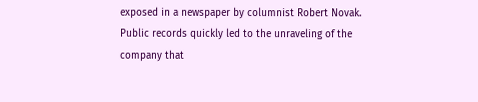exposed in a newspaper by columnist Robert Novak. Public records quickly led to the unraveling of the company that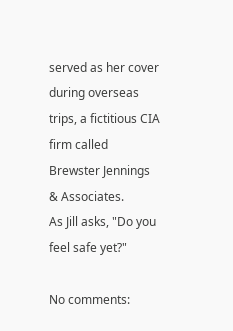served as her cover during overseas trips, a fictitious CIA firm called Brewster Jennings & Associates.
As Jill asks, "Do you feel safe yet?"

No comments: